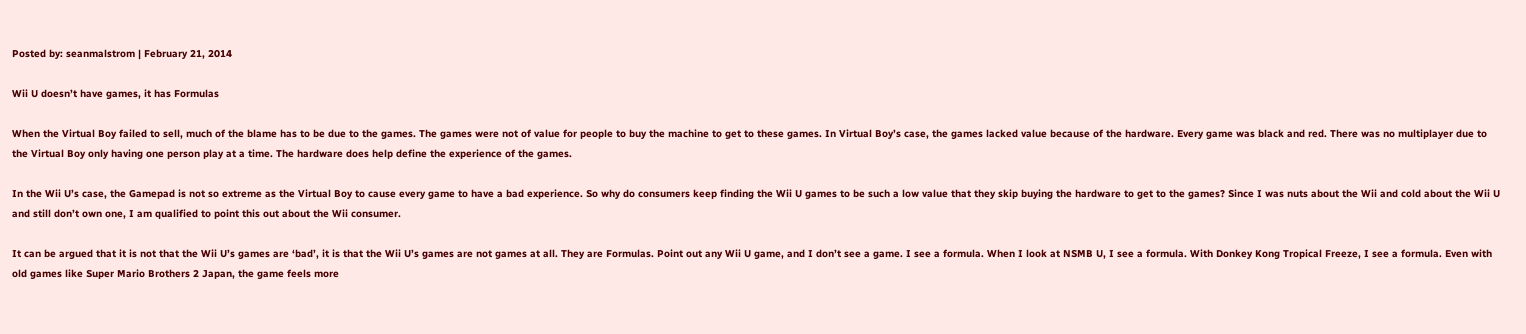Posted by: seanmalstrom | February 21, 2014

Wii U doesn’t have games, it has Formulas

When the Virtual Boy failed to sell, much of the blame has to be due to the games. The games were not of value for people to buy the machine to get to these games. In Virtual Boy’s case, the games lacked value because of the hardware. Every game was black and red. There was no multiplayer due to the Virtual Boy only having one person play at a time. The hardware does help define the experience of the games.

In the Wii U’s case, the Gamepad is not so extreme as the Virtual Boy to cause every game to have a bad experience. So why do consumers keep finding the Wii U games to be such a low value that they skip buying the hardware to get to the games? Since I was nuts about the Wii and cold about the Wii U and still don’t own one, I am qualified to point this out about the Wii consumer.

It can be argued that it is not that the Wii U’s games are ‘bad’, it is that the Wii U’s games are not games at all. They are Formulas. Point out any Wii U game, and I don’t see a game. I see a formula. When I look at NSMB U, I see a formula. With Donkey Kong Tropical Freeze, I see a formula. Even with old games like Super Mario Brothers 2 Japan, the game feels more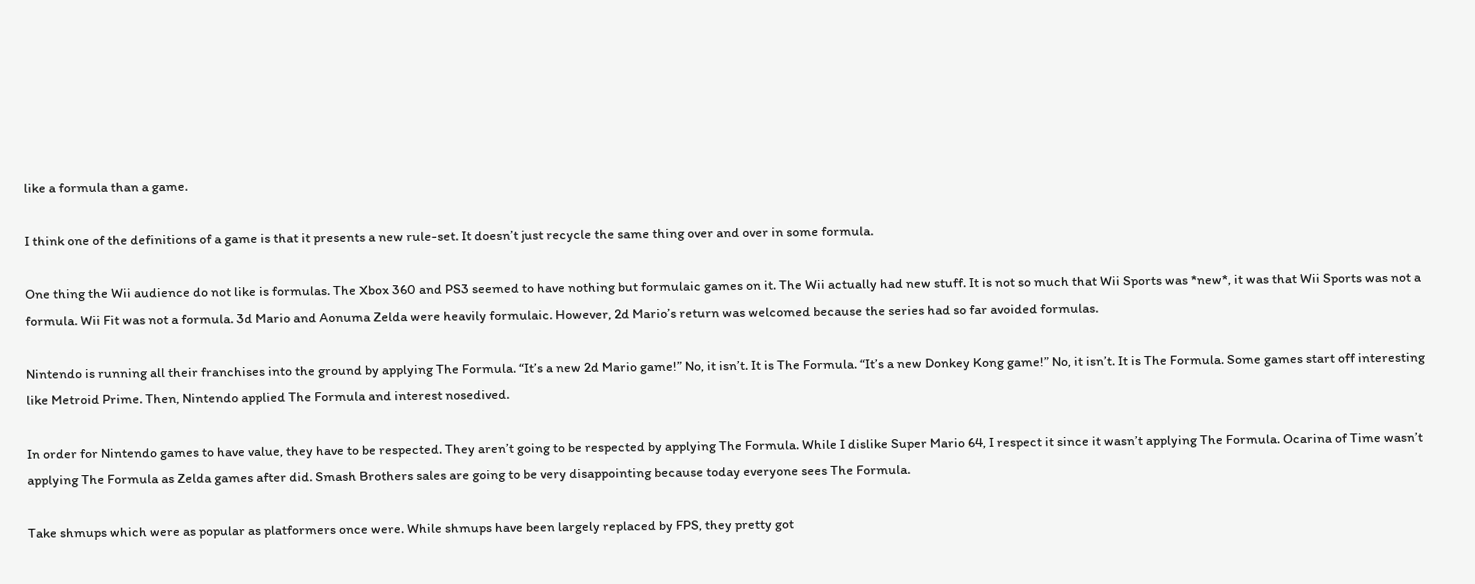like a formula than a game.

I think one of the definitions of a game is that it presents a new rule-set. It doesn’t just recycle the same thing over and over in some formula.

One thing the Wii audience do not like is formulas. The Xbox 360 and PS3 seemed to have nothing but formulaic games on it. The Wii actually had new stuff. It is not so much that Wii Sports was *new*, it was that Wii Sports was not a formula. Wii Fit was not a formula. 3d Mario and Aonuma Zelda were heavily formulaic. However, 2d Mario’s return was welcomed because the series had so far avoided formulas.

Nintendo is running all their franchises into the ground by applying The Formula. “It’s a new 2d Mario game!” No, it isn’t. It is The Formula. “It’s a new Donkey Kong game!” No, it isn’t. It is The Formula. Some games start off interesting like Metroid Prime. Then, Nintendo applied The Formula and interest nosedived.

In order for Nintendo games to have value, they have to be respected. They aren’t going to be respected by applying The Formula. While I dislike Super Mario 64, I respect it since it wasn’t applying The Formula. Ocarina of Time wasn’t applying The Formula as Zelda games after did. Smash Brothers sales are going to be very disappointing because today everyone sees The Formula.

Take shmups which were as popular as platformers once were. While shmups have been largely replaced by FPS, they pretty got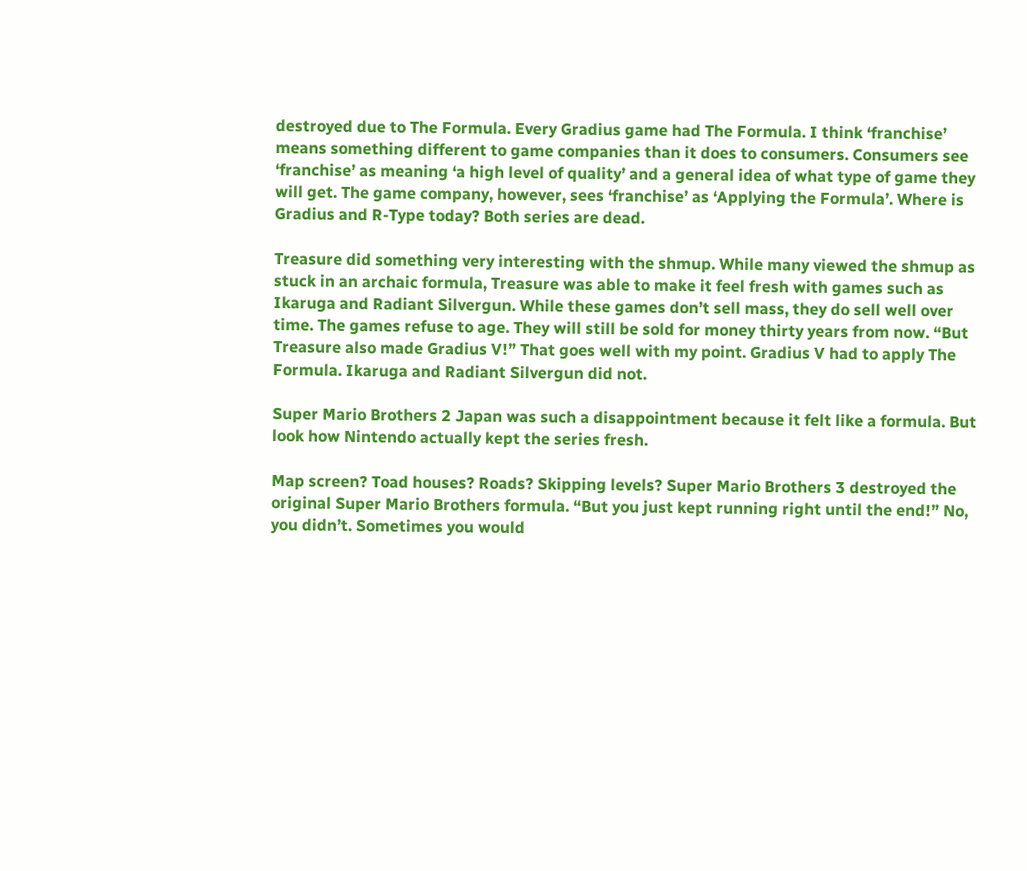destroyed due to The Formula. Every Gradius game had The Formula. I think ‘franchise’ means something different to game companies than it does to consumers. Consumers see ‘franchise’ as meaning ‘a high level of quality’ and a general idea of what type of game they will get. The game company, however, sees ‘franchise’ as ‘Applying the Formula’. Where is Gradius and R-Type today? Both series are dead.

Treasure did something very interesting with the shmup. While many viewed the shmup as stuck in an archaic formula, Treasure was able to make it feel fresh with games such as Ikaruga and Radiant Silvergun. While these games don’t sell mass, they do sell well over time. The games refuse to age. They will still be sold for money thirty years from now. “But Treasure also made Gradius V!” That goes well with my point. Gradius V had to apply The Formula. Ikaruga and Radiant Silvergun did not.

Super Mario Brothers 2 Japan was such a disappointment because it felt like a formula. But look how Nintendo actually kept the series fresh.

Map screen? Toad houses? Roads? Skipping levels? Super Mario Brothers 3 destroyed the original Super Mario Brothers formula. “But you just kept running right until the end!” No, you didn’t. Sometimes you would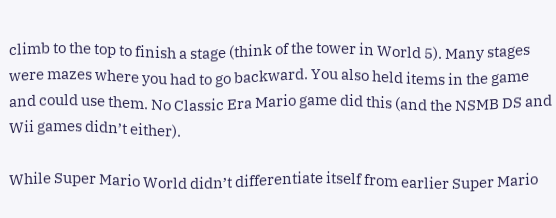climb to the top to finish a stage (think of the tower in World 5). Many stages were mazes where you had to go backward. You also held items in the game and could use them. No Classic Era Mario game did this (and the NSMB DS and Wii games didn’t either).

While Super Mario World didn’t differentiate itself from earlier Super Mario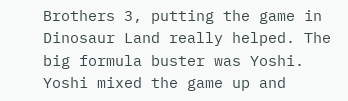Brothers 3, putting the game in Dinosaur Land really helped. The big formula buster was Yoshi. Yoshi mixed the game up and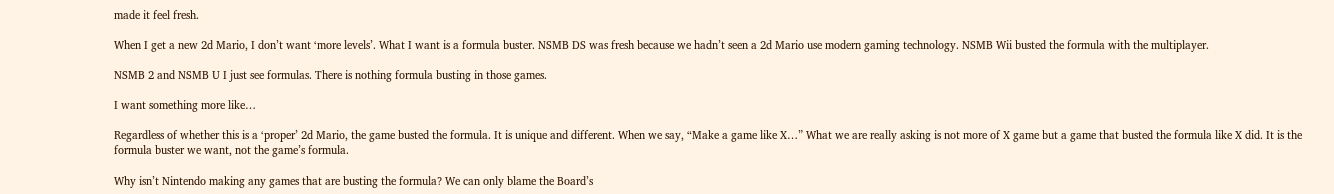made it feel fresh.

When I get a new 2d Mario, I don’t want ‘more levels’. What I want is a formula buster. NSMB DS was fresh because we hadn’t seen a 2d Mario use modern gaming technology. NSMB Wii busted the formula with the multiplayer.

NSMB 2 and NSMB U I just see formulas. There is nothing formula busting in those games.

I want something more like…

Regardless of whether this is a ‘proper’ 2d Mario, the game busted the formula. It is unique and different. When we say, “Make a game like X…” What we are really asking is not more of X game but a game that busted the formula like X did. It is the formula buster we want, not the game’s formula.

Why isn’t Nintendo making any games that are busting the formula? We can only blame the Board’s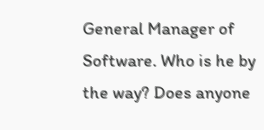General Manager of Software. Who is he by the way? Does anyone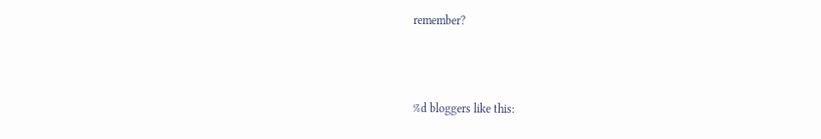remember?



%d bloggers like this: